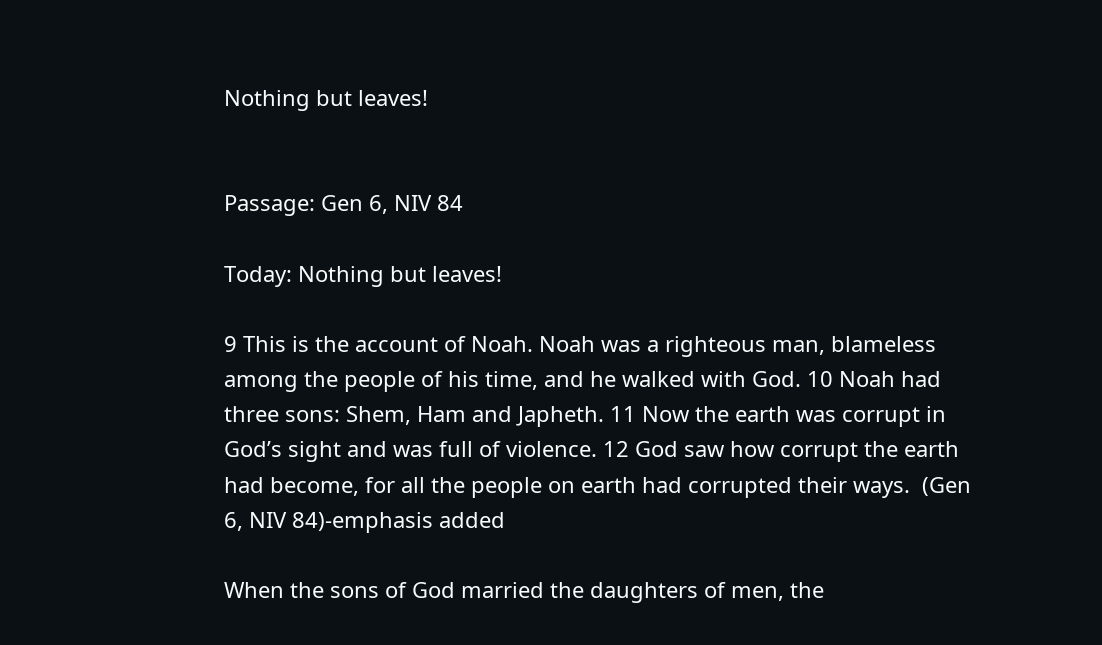Nothing but leaves!


Passage: Gen 6, NIV 84

Today: Nothing but leaves!

9 This is the account of Noah. Noah was a righteous man, blameless among the people of his time, and he walked with God. 10 Noah had three sons: Shem, Ham and Japheth. 11 Now the earth was corrupt in God’s sight and was full of violence. 12 God saw how corrupt the earth had become, for all the people on earth had corrupted their ways.  (Gen 6, NIV 84)-emphasis added

When the sons of God married the daughters of men, the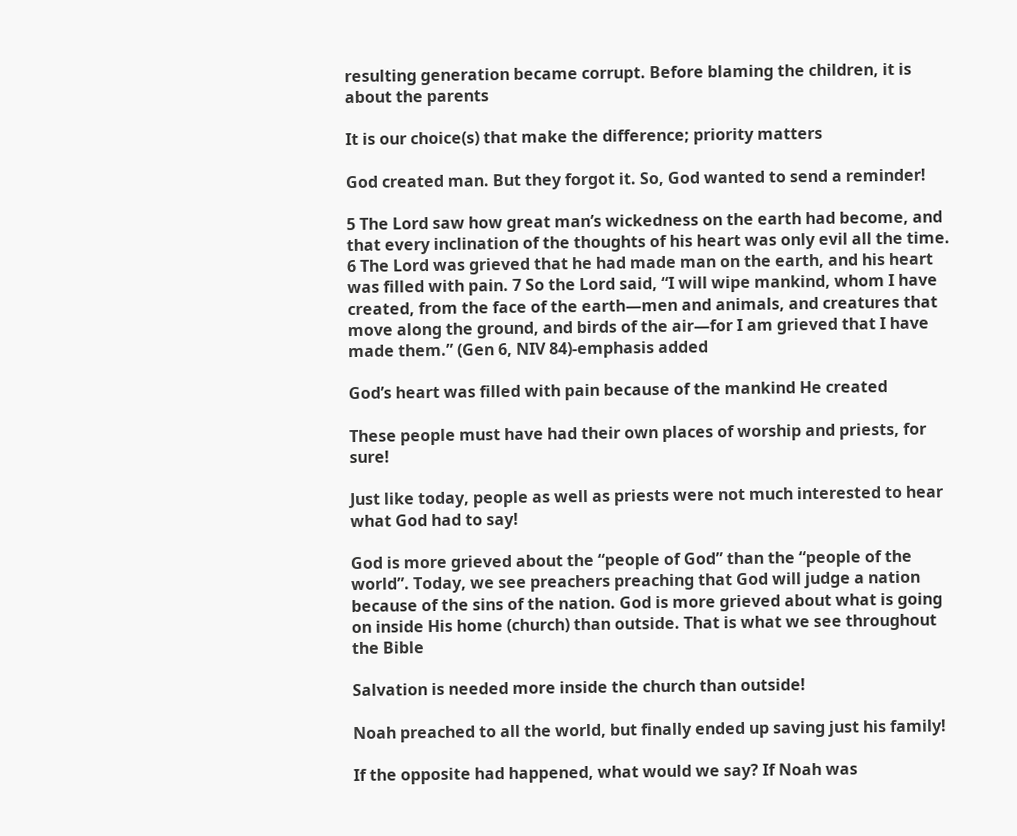resulting generation became corrupt. Before blaming the children, it is about the parents

It is our choice(s) that make the difference; priority matters

God created man. But they forgot it. So, God wanted to send a reminder!

5 The Lord saw how great man’s wickedness on the earth had become, and that every inclination of the thoughts of his heart was only evil all the time. 6 The Lord was grieved that he had made man on the earth, and his heart was filled with pain. 7 So the Lord said, “I will wipe mankind, whom I have created, from the face of the earth—men and animals, and creatures that move along the ground, and birds of the air—for I am grieved that I have made them.” (Gen 6, NIV 84)-emphasis added

God’s heart was filled with pain because of the mankind He created

These people must have had their own places of worship and priests, for sure!

Just like today, people as well as priests were not much interested to hear what God had to say!

God is more grieved about the “people of God” than the “people of the world”. Today, we see preachers preaching that God will judge a nation because of the sins of the nation. God is more grieved about what is going on inside His home (church) than outside. That is what we see throughout the Bible

Salvation is needed more inside the church than outside!

Noah preached to all the world, but finally ended up saving just his family!

If the opposite had happened, what would we say? If Noah was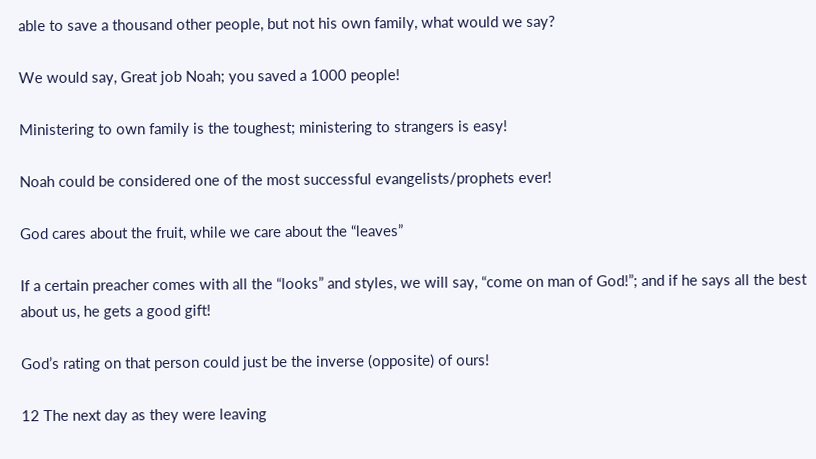able to save a thousand other people, but not his own family, what would we say?

We would say, Great job Noah; you saved a 1000 people!

Ministering to own family is the toughest; ministering to strangers is easy!

Noah could be considered one of the most successful evangelists/prophets ever!

God cares about the fruit, while we care about the “leaves”

If a certain preacher comes with all the “looks” and styles, we will say, “come on man of God!”; and if he says all the best about us, he gets a good gift!

God’s rating on that person could just be the inverse (opposite) of ours!

12 The next day as they were leaving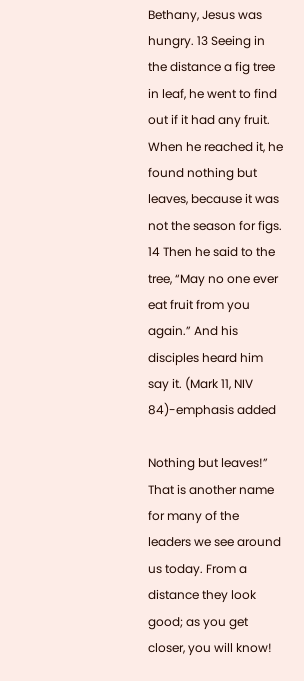Bethany, Jesus was hungry. 13 Seeing in the distance a fig tree in leaf, he went to find out if it had any fruit. When he reached it, he found nothing but leaves, because it was not the season for figs. 14 Then he said to the tree, “May no one ever eat fruit from you again.” And his disciples heard him say it. (Mark 11, NIV 84)-emphasis added

Nothing but leaves!” That is another name for many of the leaders we see around us today. From a distance they look good; as you get closer, you will know!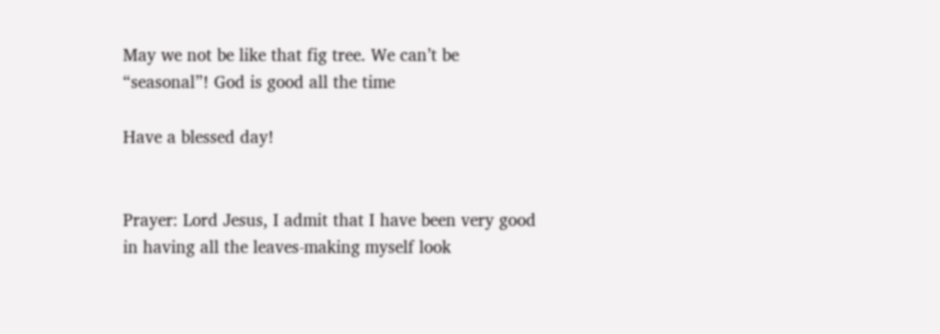May we not be like that fig tree. We can’t be “seasonal”! God is good all the time

Have a blessed day!


Prayer: Lord Jesus, I admit that I have been very good in having all the leaves-making myself look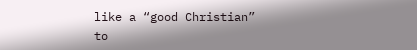like a “good Christian” to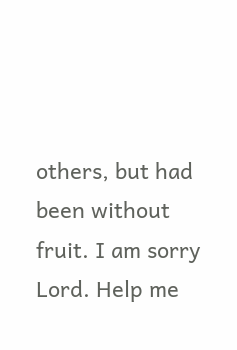others, but had been without fruit. I am sorry Lord. Help me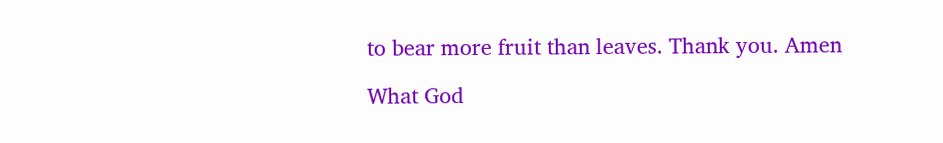to bear more fruit than leaves. Thank you. Amen

What God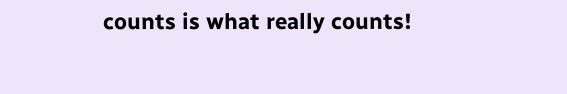counts is what really counts!